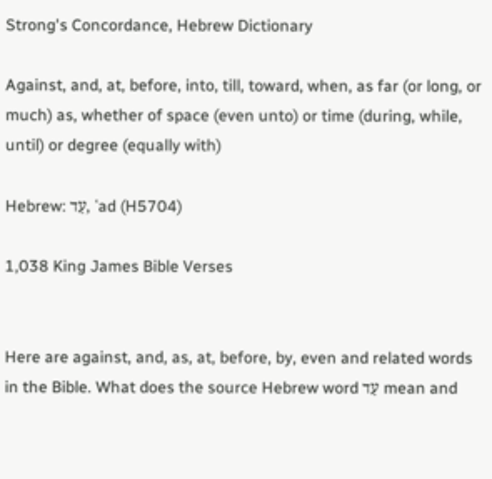Strong's Concordance, Hebrew Dictionary

Against, and, at, before, into, till, toward, when, as far (or long, or much) as, whether of space (even unto) or time (during, while, until) or degree (equally with)

Hebrew: עַד, ʿad (H5704)

1,038 King James Bible Verses


Here are against, and, as, at, before, by, even and related words in the Bible. What does the source Hebrew word עַד mean and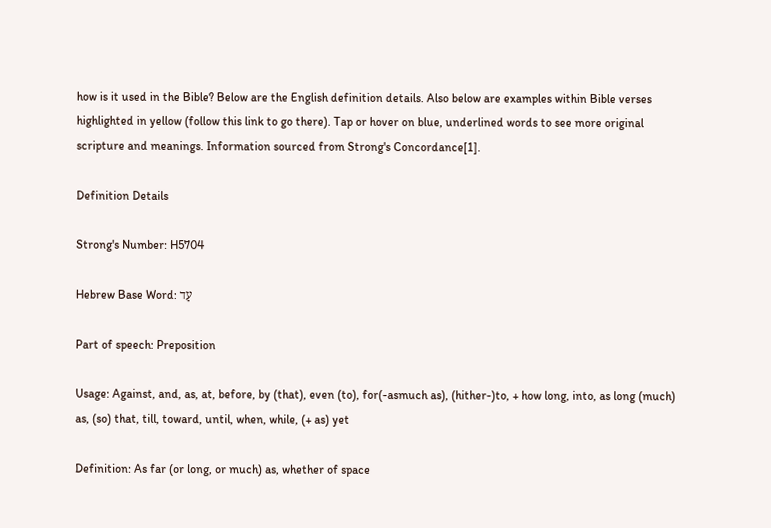how is it used in the Bible? Below are the English definition details. Also below are examples within Bible verses highlighted in yellow (follow this link to go there). Tap or hover on blue, underlined words to see more original scripture and meanings. Information sourced from Strong's Concordance[1].

Definition Details

Strong's Number: H5704

Hebrew Base Word: עַד

Part of speech: Preposition

Usage: Against, and, as, at, before, by (that), even (to), for(-asmuch as), (hither-)to, + how long, into, as long (much) as, (so) that, till, toward, until, when, while, (+ as) yet

Definition: As far (or long, or much) as, whether of space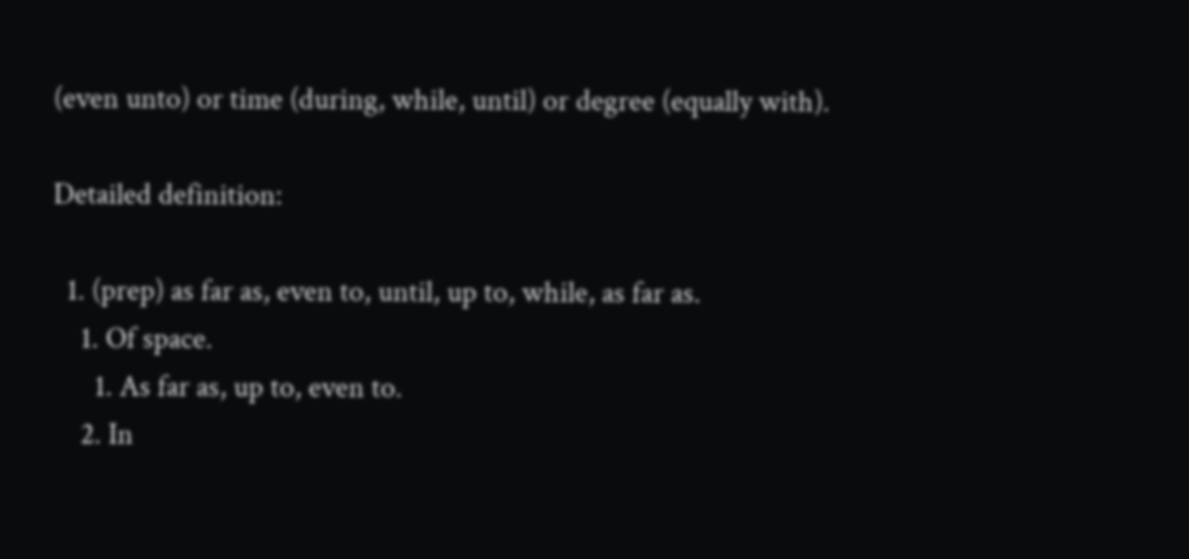(even unto) or time (during, while, until) or degree (equally with).

Detailed definition:

  1. (prep) as far as, even to, until, up to, while, as far as.
    1. Of space.
      1. As far as, up to, even to.
    2. In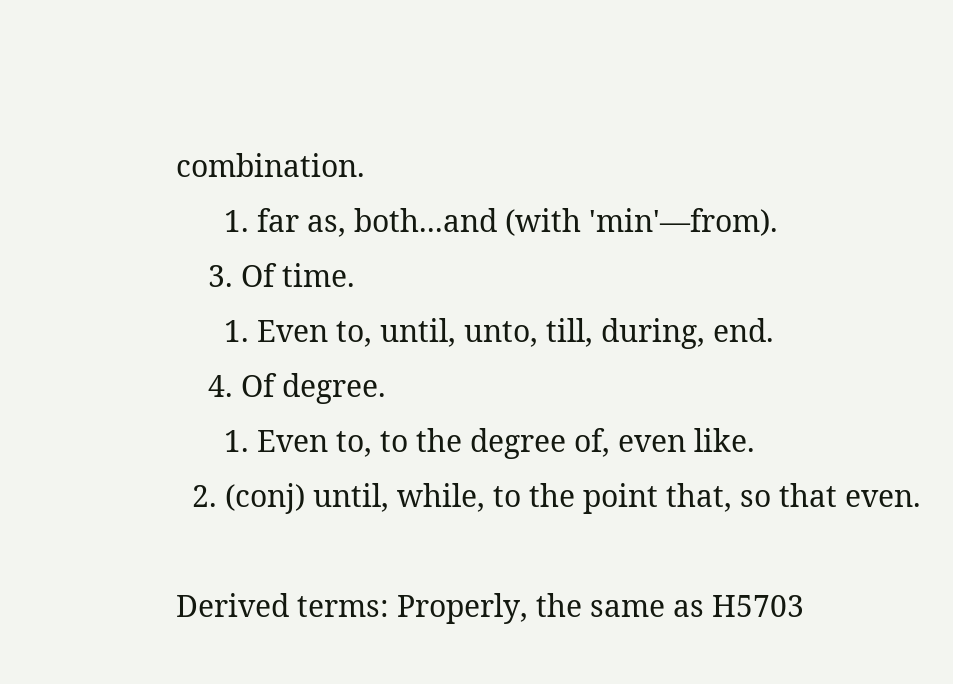combination.
      1. far as, both...and (with 'min'—from).
    3. Of time.
      1. Even to, until, unto, till, during, end.
    4. Of degree.
      1. Even to, to the degree of, even like.
  2. (conj) until, while, to the point that, so that even.

Derived terms: Properly, the same as H5703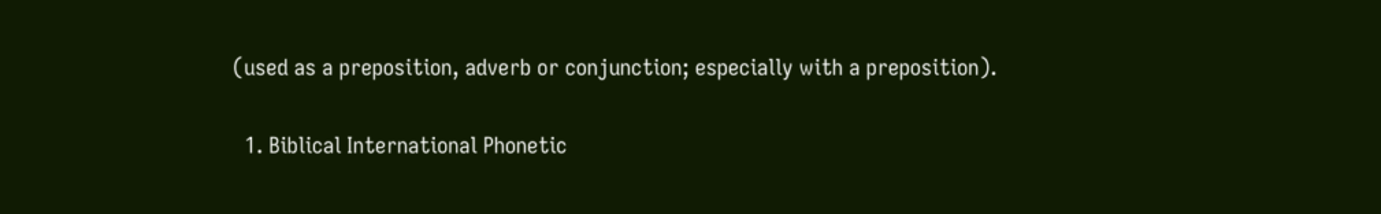(used as a preposition, adverb or conjunction; especially with a preposition).


  1. Biblical International Phonetic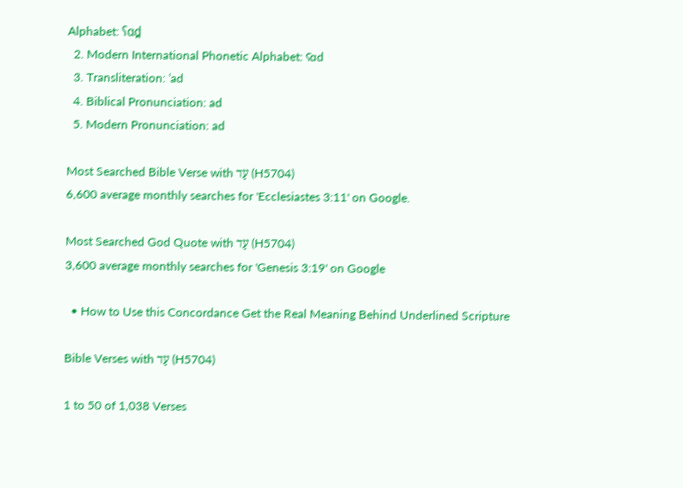Alphabet: ʕɑd̪
  2. Modern International Phonetic Alphabet: ʕɑd
  3. Transliteration: ʿad
  4. Biblical Pronunciation: ad
  5. Modern Pronunciation: ad

Most Searched Bible Verse with עַד (H5704)
6,600 average monthly searches for 'Ecclesiastes 3:11' on Google.

Most Searched God Quote with עַד (H5704)
3,600 average monthly searches for 'Genesis 3:19' on Google

  • How to Use this Concordance Get the Real Meaning Behind Underlined Scripture

Bible Verses with עַד (H5704)

1 to 50 of 1,038 Verses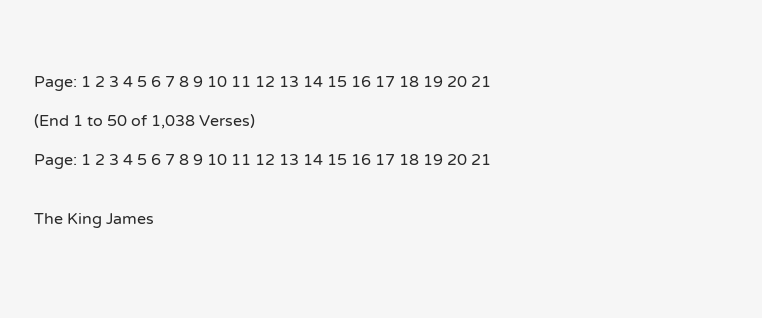Page: 1 2 3 4 5 6 7 8 9 10 11 12 13 14 15 16 17 18 19 20 21

(End 1 to 50 of 1,038 Verses)

Page: 1 2 3 4 5 6 7 8 9 10 11 12 13 14 15 16 17 18 19 20 21


The King James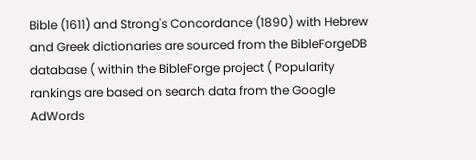Bible (1611) and Strong's Concordance (1890) with Hebrew and Greek dictionaries are sourced from the BibleForgeDB database ( within the BibleForge project ( Popularity rankings are based on search data from the Google AdWords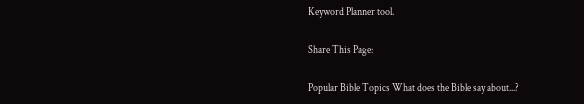Keyword Planner tool.

Share This Page:

Popular Bible Topics What does the Bible say about...?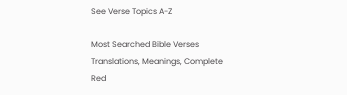See Verse Topics A-Z

Most Searched Bible Verses Translations, Meanings, Complete Red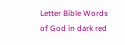Letter Bible Words of God in dark red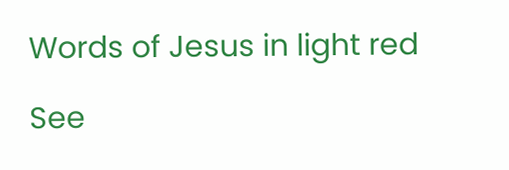Words of Jesus in light red

See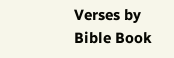Verses by Bible Book